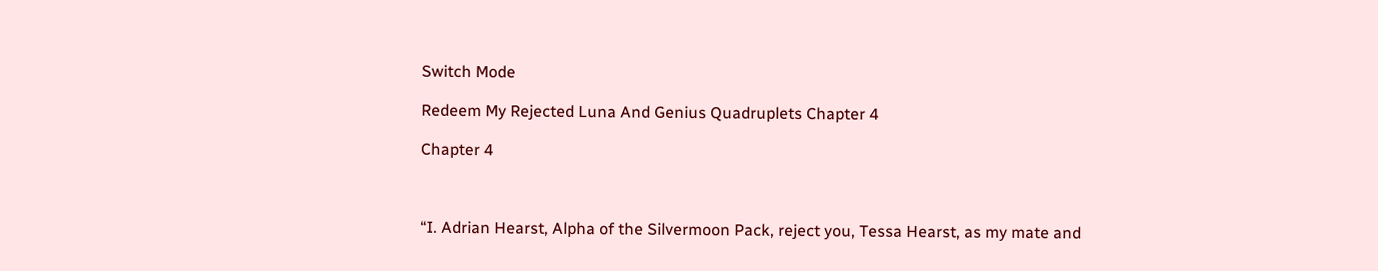Switch Mode

Redeem My Rejected Luna And Genius Quadruplets Chapter 4

Chapter 4



“I. Adrian Hearst, Alpha of the Silvermoon Pack, reject you, Tessa Hearst, as my mate and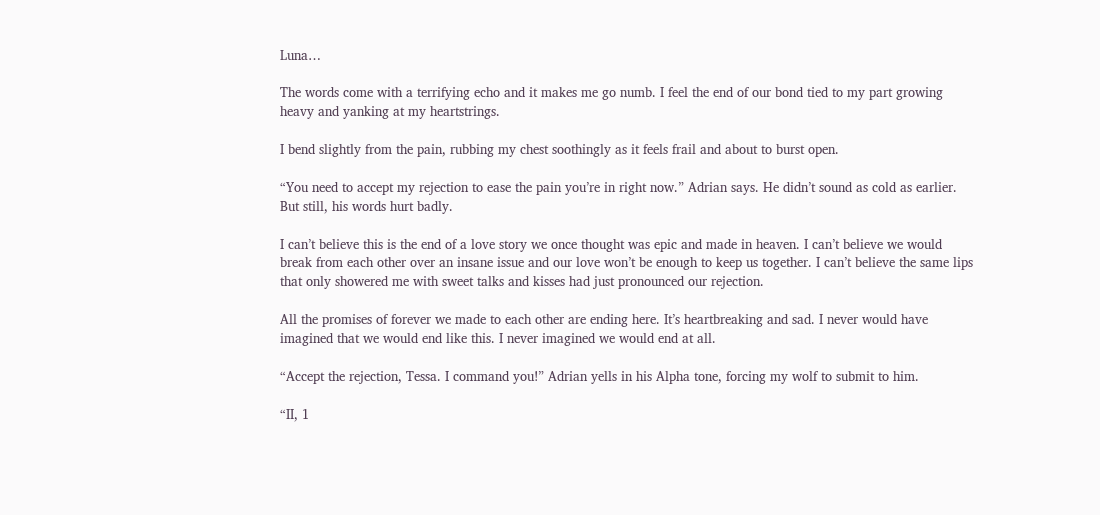Luna…

The words come with a terrifying echo and it makes me go numb. I feel the end of our bond tied to my part growing heavy and yanking at my heartstrings.

I bend slightly from the pain, rubbing my chest soothingly as it feels frail and about to burst open.

“You need to accept my rejection to ease the pain you’re in right now.” Adrian says. He didn’t sound as cold as earlier. But still, his words hurt badly.

I can’t believe this is the end of a love story we once thought was epic and made in heaven. I can’t believe we would break from each other over an insane issue and our love won’t be enough to keep us together. I can’t believe the same lips that only showered me with sweet talks and kisses had just pronounced our rejection.

All the promises of forever we made to each other are ending here. It’s heartbreaking and sad. I never would have imagined that we would end like this. I never imagined we would end at all.

“Accept the rejection, Tessa. I command you!” Adrian yells in his Alpha tone, forcing my wolf to submit to him.

“II, 1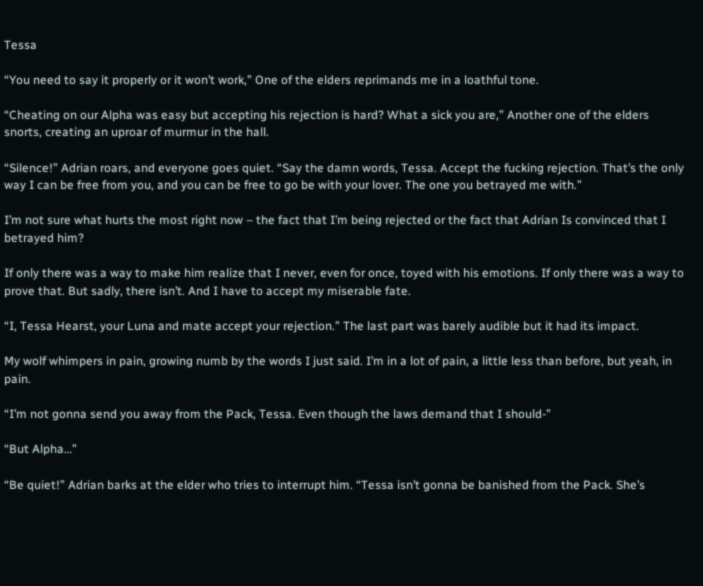Tessa

“You need to say it properly or it won’t work,” One of the elders reprimands me in a loathful tone.

“Cheating on our Alpha was easy but accepting his rejection is hard? What a sick you are,” Another one of the elders snorts, creating an uproar of murmur in the hall.

“Silence!” Adrian roars, and everyone goes quiet. “Say the damn words, Tessa. Accept the fucking rejection. That’s the only way I can be free from you, and you can be free to go be with your lover. The one you betrayed me with.”

I’m not sure what hurts the most right now – the fact that I’m being rejected or the fact that Adrian Is convinced that I betrayed him?

If only there was a way to make him realize that I never, even for once, toyed with his emotions. If only there was a way to prove that. But sadly, there isn’t. And I have to accept my miserable fate.

“I, Tessa Hearst, your Luna and mate accept your rejection.” The last part was barely audible but it had its impact.

My wolf whimpers in pain, growing numb by the words I just said. I’m in a lot of pain, a little less than before, but yeah, in pain.

“I’m not gonna send you away from the Pack, Tessa. Even though the laws demand that I should-”

“But Alpha…”

“Be quiet!” Adrian barks at the elder who tries to interrupt him. “Tessa isn’t gonna be banished from the Pack. She’s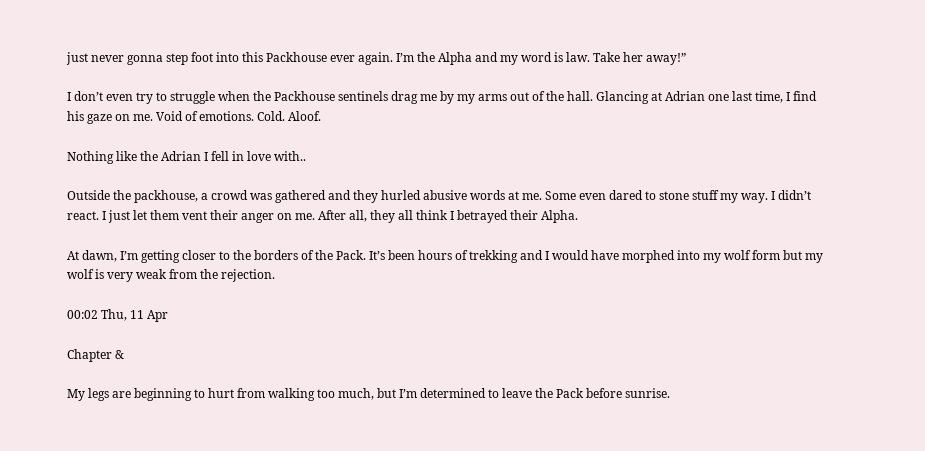just never gonna step foot into this Packhouse ever again. I’m the Alpha and my word is law. Take her away!”

I don’t even try to struggle when the Packhouse sentinels drag me by my arms out of the hall. Glancing at Adrian one last time, I find his gaze on me. Void of emotions. Cold. Aloof.

Nothing like the Adrian I fell in love with..

Outside the packhouse, a crowd was gathered and they hurled abusive words at me. Some even dared to stone stuff my way. I didn’t react. I just let them vent their anger on me. After all, they all think I betrayed their Alpha.

At dawn, I’m getting closer to the borders of the Pack. It’s been hours of trekking and I would have morphed into my wolf form but my wolf is very weak from the rejection.

00:02 Thu, 11 Apr

Chapter &

My legs are beginning to hurt from walking too much, but I’m determined to leave the Pack before sunrise.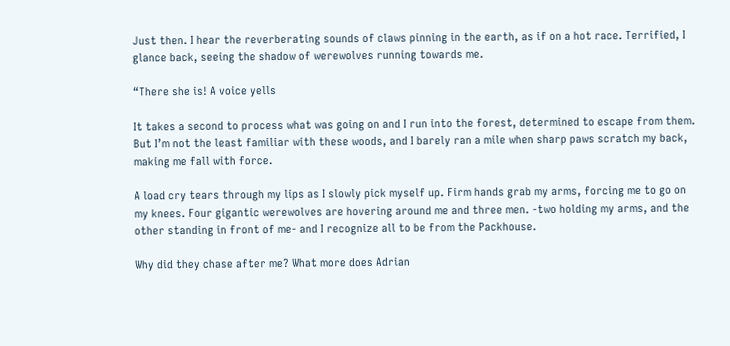Just then. I hear the reverberating sounds of claws pinning in the earth, as if on a hot race. Terrified, I glance back, seeing the shadow of werewolves running towards me.

“There she is! A voice yells

It takes a second to process what was going on and I run into the forest, determined to escape from them. But I’m not the least familiar with these woods, and I barely ran a mile when sharp paws scratch my back, making me fall with force.

A load cry tears through my lips as I slowly pick myself up. Firm hands grab my arms, forcing me to go on my knees. Four gigantic werewolves are hovering around me and three men. -two holding my arms, and the other standing in front of me- and I recognize all to be from the Packhouse.

Why did they chase after me? What more does Adrian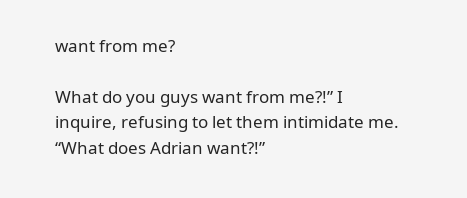want from me?

What do you guys want from me?!” I inquire, refusing to let them intimidate me. “What does Adrian want?!”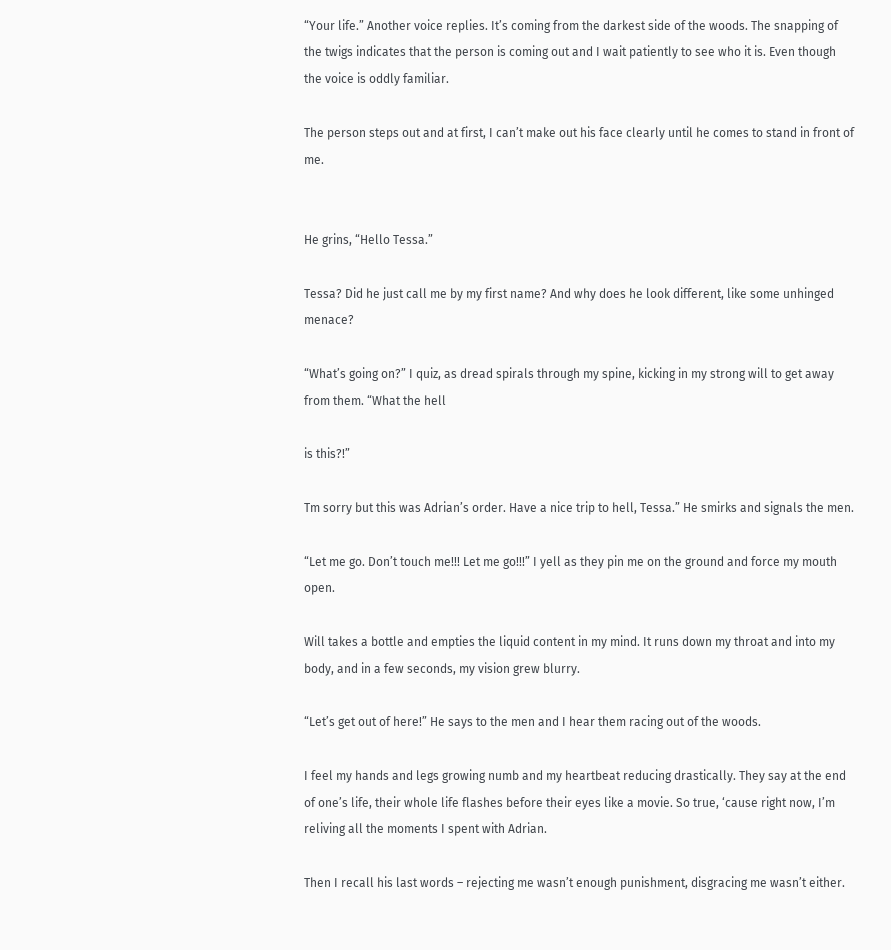“Your life.” Another voice replies. It’s coming from the darkest side of the woods. The snapping of the twigs indicates that the person is coming out and I wait patiently to see who it is. Even though the voice is oddly familiar.

The person steps out and at first, I can’t make out his face clearly until he comes to stand in front of me.


He grins, “Hello Tessa.”

Tessa? Did he just call me by my first name? And why does he look different, like some unhinged menace?

“What’s going on?” I quiz, as dread spirals through my spine, kicking in my strong will to get away from them. “What the hell

is this?!”

Tm sorry but this was Adrian’s order. Have a nice trip to hell, Tessa.” He smirks and signals the men.

“Let me go. Don’t touch me!!! Let me go!!!” I yell as they pin me on the ground and force my mouth open.

Will takes a bottle and empties the liquid content in my mind. It runs down my throat and into my body, and in a few seconds, my vision grew blurry.

“Let’s get out of here!” He says to the men and I hear them racing out of the woods.

I feel my hands and legs growing numb and my heartbeat reducing drastically. They say at the end of one’s life, their whole life flashes before their eyes like a movie. So true, ‘cause right now, I’m reliving all the moments I spent with Adrian.

Then I recall his last words – rejecting me wasn’t enough punishment, disgracing me wasn’t either.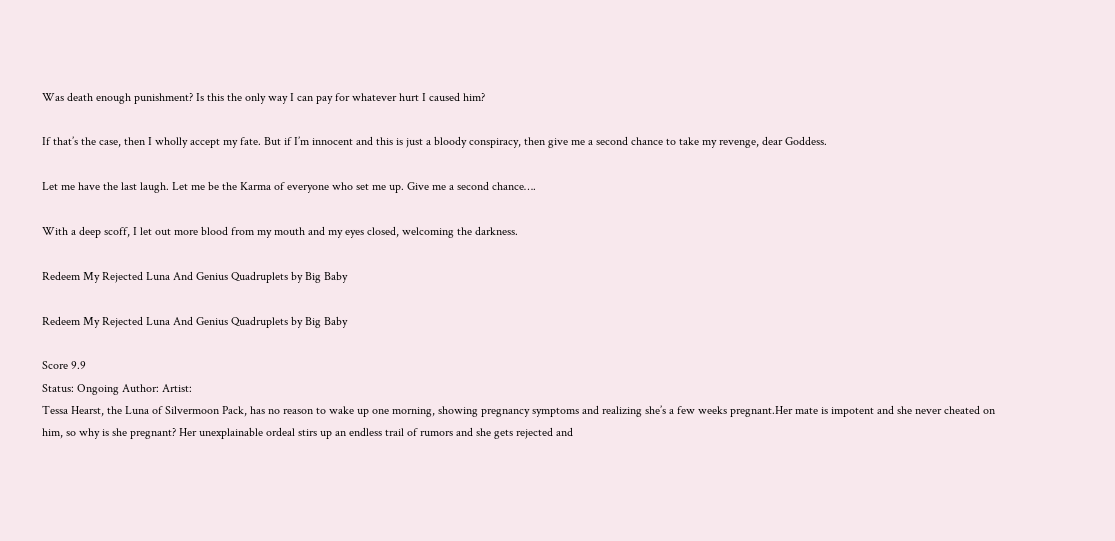Was death enough punishment? Is this the only way I can pay for whatever hurt I caused him?

If that’s the case, then I wholly accept my fate. But if I’m innocent and this is just a bloody conspiracy, then give me a second chance to take my revenge, dear Goddess.

Let me have the last laugh. Let me be the Karma of everyone who set me up. Give me a second chance….

With a deep scoff, I let out more blood from my mouth and my eyes closed, welcoming the darkness.

Redeem My Rejected Luna And Genius Quadruplets by Big Baby

Redeem My Rejected Luna And Genius Quadruplets by Big Baby

Score 9.9
Status: Ongoing Author: Artist:
Tessa Hearst, the Luna of Silvermoon Pack, has no reason to wake up one morning, showing pregnancy symptoms and realizing she’s a few weeks pregnant.Her mate is impotent and she never cheated on him, so why is she pregnant? Her unexplainable ordeal stirs up an endless trail of rumors and she gets rejected and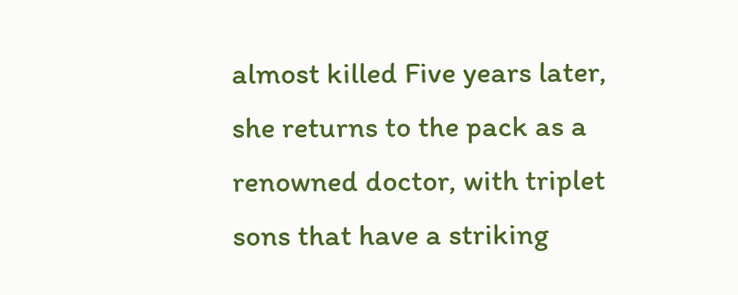almost killed Five years later, she returns to the pack as a renowned doctor, with triplet sons that have a striking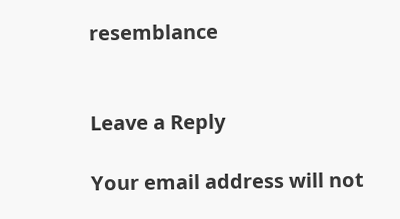resemblance


Leave a Reply

Your email address will not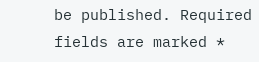be published. Required fields are marked *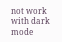not work with dark mode